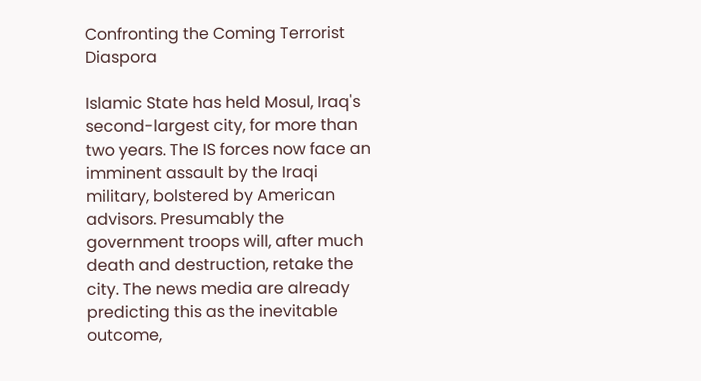Confronting the Coming Terrorist Diaspora

Islamic State has held Mosul, Iraq's second-largest city, for more than two years. The IS forces now face an imminent assault by the Iraqi military, bolstered by American advisors. Presumably the government troops will, after much death and destruction, retake the city. The news media are already predicting this as the inevitable outcome,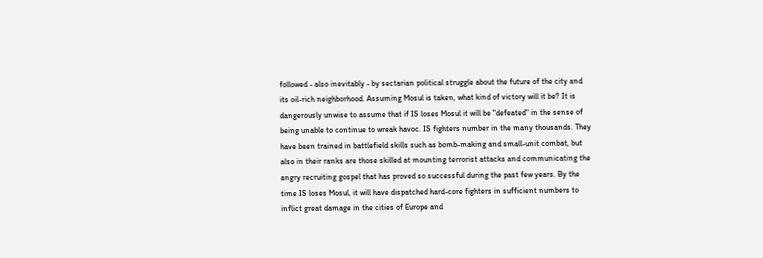followed - also inevitably - by sectarian political struggle about the future of the city and its oil-rich neighborhood. Assuming Mosul is taken, what kind of victory will it be? It is dangerously unwise to assume that if IS loses Mosul it will be "defeated" in the sense of being unable to continue to wreak havoc. IS fighters number in the many thousands. They have been trained in battlefield skills such as bomb-making and small-unit combat, but also in their ranks are those skilled at mounting terrorist attacks and communicating the angry recruiting gospel that has proved so successful during the past few years. By the time IS loses Mosul, it will have dispatched hard-core fighters in sufficient numbers to inflict great damage in the cities of Europe and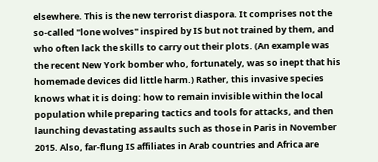elsewhere. This is the new terrorist diaspora. It comprises not the so-called "lone wolves" inspired by IS but not trained by them, and who often lack the skills to carry out their plots. (An example was the recent New York bomber who, fortunately, was so inept that his homemade devices did little harm.) Rather, this invasive species knows what it is doing: how to remain invisible within the local population while preparing tactics and tools for attacks, and then launching devastating assaults such as those in Paris in November 2015. Also, far-flung IS affiliates in Arab countries and Africa are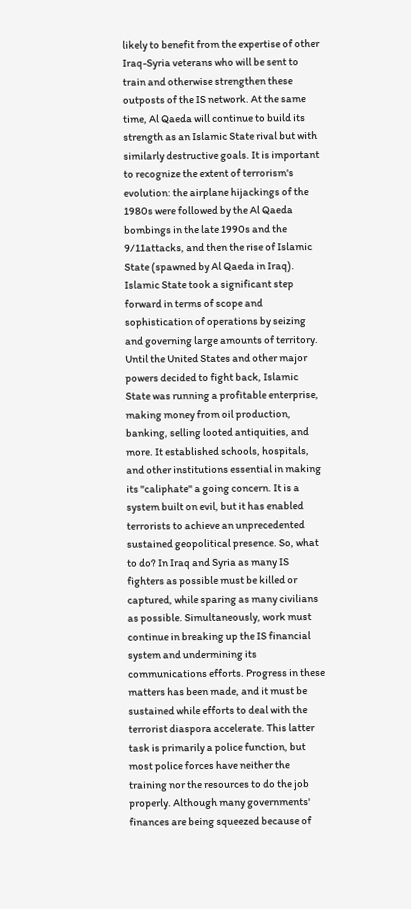likely to benefit from the expertise of other Iraq-Syria veterans who will be sent to train and otherwise strengthen these outposts of the IS network. At the same time, Al Qaeda will continue to build its strength as an Islamic State rival but with similarly destructive goals. It is important to recognize the extent of terrorism's evolution: the airplane hijackings of the 1980s were followed by the Al Qaeda bombings in the late 1990s and the 9/11attacks, and then the rise of Islamic State (spawned by Al Qaeda in Iraq). Islamic State took a significant step forward in terms of scope and sophistication of operations by seizing and governing large amounts of territory. Until the United States and other major powers decided to fight back, Islamic State was running a profitable enterprise, making money from oil production, banking, selling looted antiquities, and more. It established schools, hospitals, and other institutions essential in making its "caliphate" a going concern. It is a system built on evil, but it has enabled terrorists to achieve an unprecedented sustained geopolitical presence. So, what to do? In Iraq and Syria as many IS fighters as possible must be killed or captured, while sparing as many civilians as possible. Simultaneously, work must continue in breaking up the IS financial system and undermining its communications efforts. Progress in these matters has been made, and it must be sustained while efforts to deal with the terrorist diaspora accelerate. This latter task is primarily a police function, but most police forces have neither the training nor the resources to do the job properly. Although many governments' finances are being squeezed because of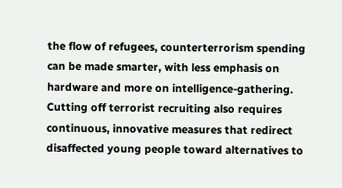the flow of refugees, counterterrorism spending can be made smarter, with less emphasis on hardware and more on intelligence-gathering. Cutting off terrorist recruiting also requires continuous, innovative measures that redirect disaffected young people toward alternatives to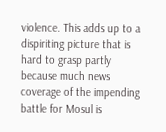violence. This adds up to a dispiriting picture that is hard to grasp partly because much news coverage of the impending battle for Mosul is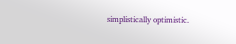simplistically optimistic.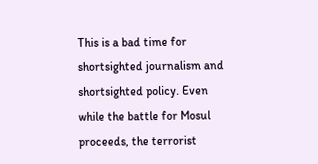This is a bad time for shortsighted journalism and shortsighted policy. Even while the battle for Mosul proceeds, the terrorist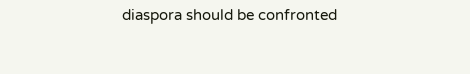diaspora should be confronted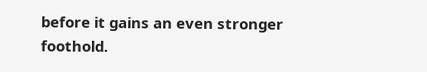before it gains an even stronger foothold.